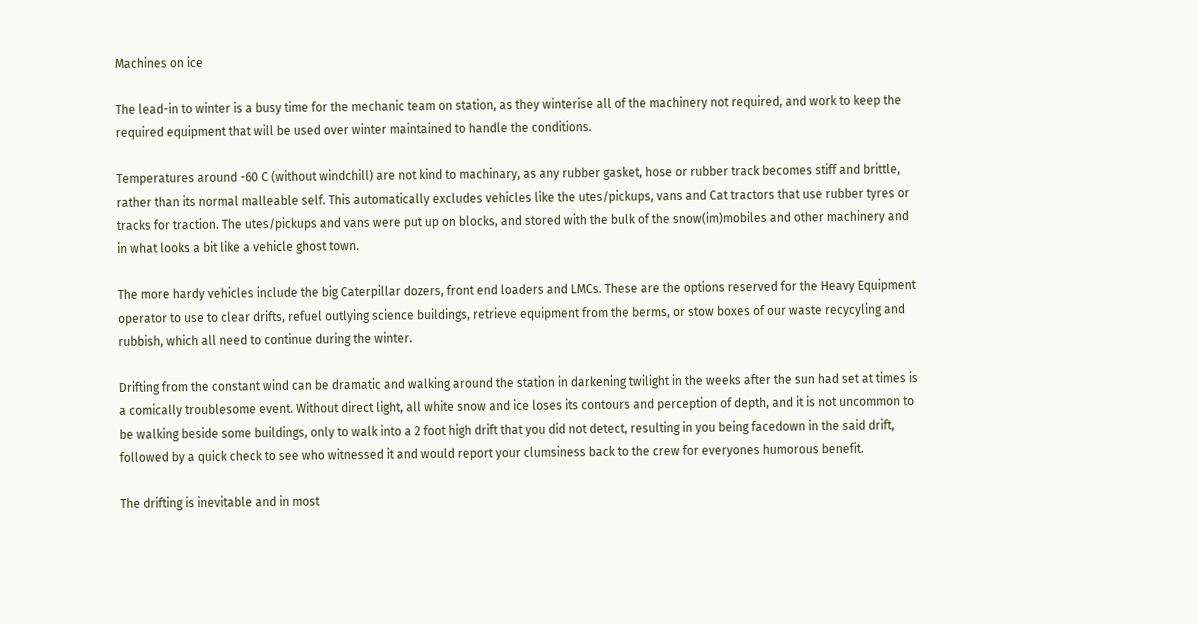Machines on ice

The lead-in to winter is a busy time for the mechanic team on station, as they winterise all of the machinery not required, and work to keep the required equipment that will be used over winter maintained to handle the conditions.

Temperatures around -60 C (without windchill) are not kind to machinary, as any rubber gasket, hose or rubber track becomes stiff and brittle, rather than its normal malleable self. This automatically excludes vehicles like the utes/pickups, vans and Cat tractors that use rubber tyres or tracks for traction. The utes/pickups and vans were put up on blocks, and stored with the bulk of the snow(im)mobiles and other machinery and in what looks a bit like a vehicle ghost town.

The more hardy vehicles include the big Caterpillar dozers, front end loaders and LMCs. These are the options reserved for the Heavy Equipment operator to use to clear drifts, refuel outlying science buildings, retrieve equipment from the berms, or stow boxes of our waste recycyling and rubbish, which all need to continue during the winter.

Drifting from the constant wind can be dramatic and walking around the station in darkening twilight in the weeks after the sun had set at times is a comically troublesome event. Without direct light, all white snow and ice loses its contours and perception of depth, and it is not uncommon to be walking beside some buildings, only to walk into a 2 foot high drift that you did not detect, resulting in you being facedown in the said drift, followed by a quick check to see who witnessed it and would report your clumsiness back to the crew for everyones humorous benefit.

The drifting is inevitable and in most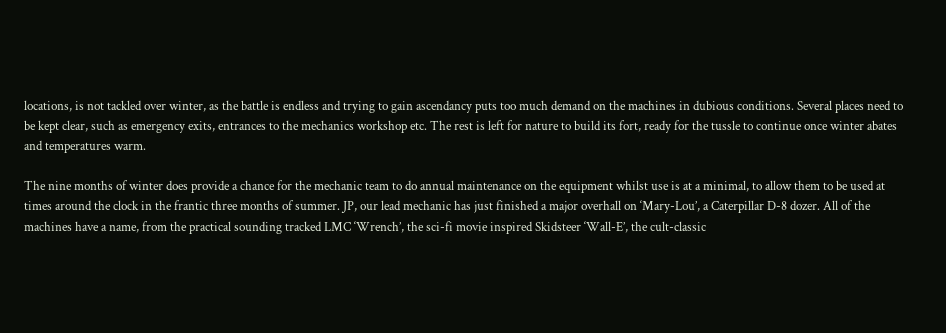locations, is not tackled over winter, as the battle is endless and trying to gain ascendancy puts too much demand on the machines in dubious conditions. Several places need to be kept clear, such as emergency exits, entrances to the mechanics workshop etc. The rest is left for nature to build its fort, ready for the tussle to continue once winter abates and temperatures warm.

The nine months of winter does provide a chance for the mechanic team to do annual maintenance on the equipment whilst use is at a minimal, to allow them to be used at times around the clock in the frantic three months of summer. JP, our lead mechanic has just finished a major overhall on ‘Mary-Lou’, a Caterpillar D-8 dozer. All of the machines have a name, from the practical sounding tracked LMC ‘Wrench’, the sci-fi movie inspired Skidsteer ‘Wall-E’, the cult-classic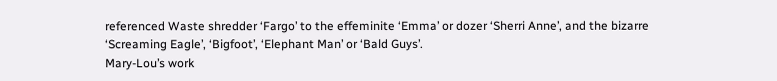referenced Waste shredder ‘Fargo’ to the effeminite ‘Emma’ or dozer ‘Sherri Anne’, and the bizarre ‘Screaming Eagle’, ‘Bigfoot’, ‘Elephant Man’ or ‘Bald Guys’.
Mary-Lou’s work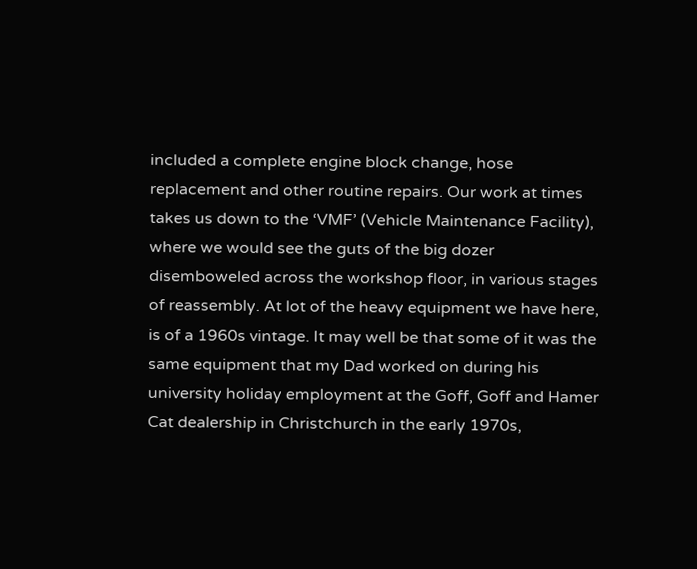included a complete engine block change, hose replacement and other routine repairs. Our work at times takes us down to the ‘VMF’ (Vehicle Maintenance Facility), where we would see the guts of the big dozer disemboweled across the workshop floor, in various stages of reassembly. At lot of the heavy equipment we have here, is of a 1960s vintage. It may well be that some of it was the same equipment that my Dad worked on during his university holiday employment at the Goff, Goff and Hamer Cat dealership in Christchurch in the early 1970s,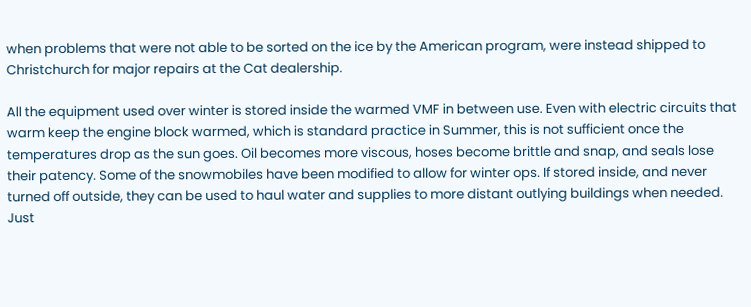when problems that were not able to be sorted on the ice by the American program, were instead shipped to Christchurch for major repairs at the Cat dealership.

All the equipment used over winter is stored inside the warmed VMF in between use. Even with electric circuits that warm keep the engine block warmed, which is standard practice in Summer, this is not sufficient once the temperatures drop as the sun goes. Oil becomes more viscous, hoses become brittle and snap, and seals lose their patency. Some of the snowmobiles have been modified to allow for winter ops. If stored inside, and never turned off outside, they can be used to haul water and supplies to more distant outlying buildings when needed. Just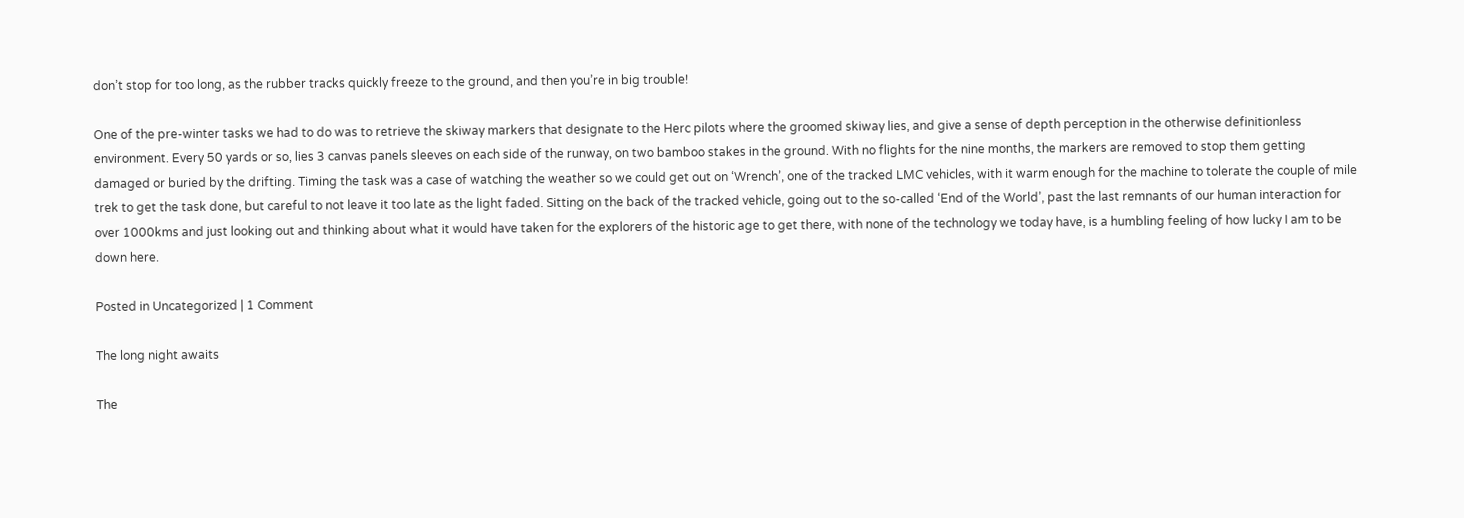don’t stop for too long, as the rubber tracks quickly freeze to the ground, and then you’re in big trouble!

One of the pre-winter tasks we had to do was to retrieve the skiway markers that designate to the Herc pilots where the groomed skiway lies, and give a sense of depth perception in the otherwise definitionless environment. Every 50 yards or so, lies 3 canvas panels sleeves on each side of the runway, on two bamboo stakes in the ground. With no flights for the nine months, the markers are removed to stop them getting damaged or buried by the drifting. Timing the task was a case of watching the weather so we could get out on ‘Wrench’, one of the tracked LMC vehicles, with it warm enough for the machine to tolerate the couple of mile trek to get the task done, but careful to not leave it too late as the light faded. Sitting on the back of the tracked vehicle, going out to the so-called ‘End of the World’, past the last remnants of our human interaction for over 1000kms and just looking out and thinking about what it would have taken for the explorers of the historic age to get there, with none of the technology we today have, is a humbling feeling of how lucky I am to be down here.

Posted in Uncategorized | 1 Comment

The long night awaits

The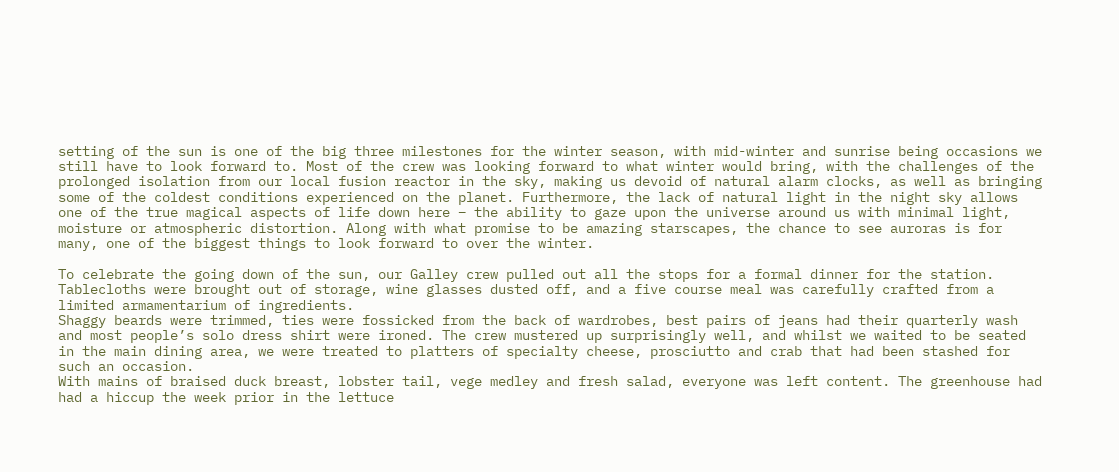setting of the sun is one of the big three milestones for the winter season, with mid-winter and sunrise being occasions we still have to look forward to. Most of the crew was looking forward to what winter would bring, with the challenges of the prolonged isolation from our local fusion reactor in the sky, making us devoid of natural alarm clocks, as well as bringing some of the coldest conditions experienced on the planet. Furthermore, the lack of natural light in the night sky allows one of the true magical aspects of life down here – the ability to gaze upon the universe around us with minimal light, moisture or atmospheric distortion. Along with what promise to be amazing starscapes, the chance to see auroras is for many, one of the biggest things to look forward to over the winter.

To celebrate the going down of the sun, our Galley crew pulled out all the stops for a formal dinner for the station. Tablecloths were brought out of storage, wine glasses dusted off, and a five course meal was carefully crafted from a limited armamentarium of ingredients.
Shaggy beards were trimmed, ties were fossicked from the back of wardrobes, best pairs of jeans had their quarterly wash and most people’s solo dress shirt were ironed. The crew mustered up surprisingly well, and whilst we waited to be seated in the main dining area, we were treated to platters of specialty cheese, prosciutto and crab that had been stashed for such an occasion.
With mains of braised duck breast, lobster tail, vege medley and fresh salad, everyone was left content. The greenhouse had had a hiccup the week prior in the lettuce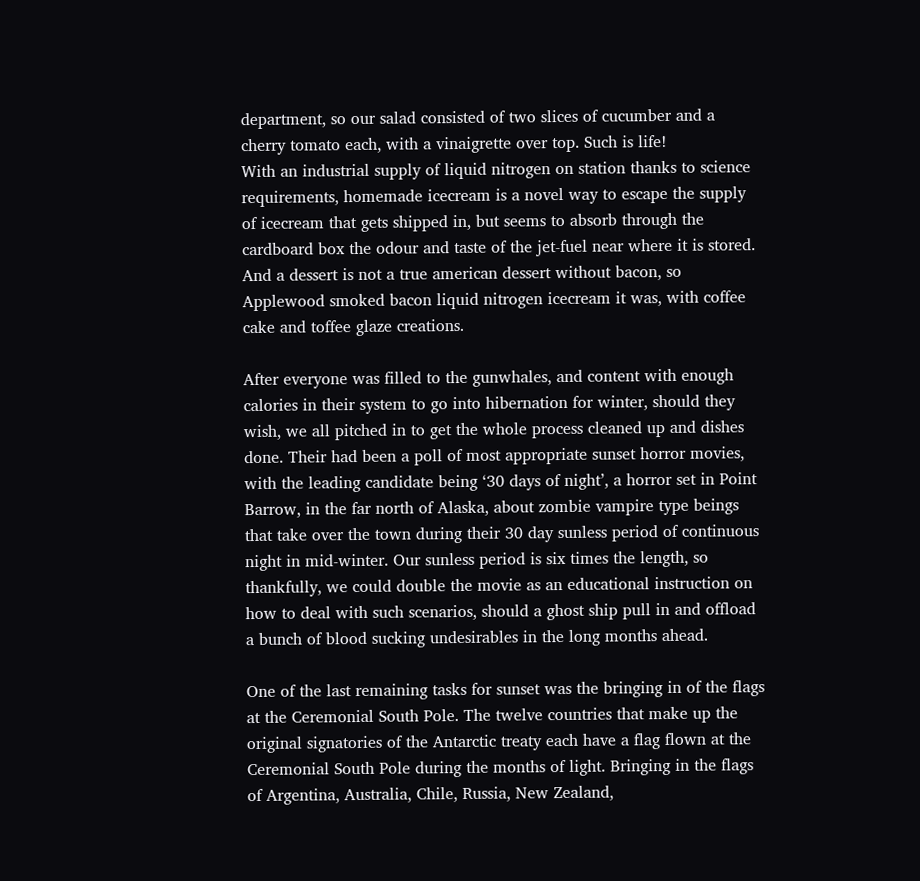department, so our salad consisted of two slices of cucumber and a cherry tomato each, with a vinaigrette over top. Such is life!
With an industrial supply of liquid nitrogen on station thanks to science requirements, homemade icecream is a novel way to escape the supply of icecream that gets shipped in, but seems to absorb through the cardboard box the odour and taste of the jet-fuel near where it is stored. And a dessert is not a true american dessert without bacon, so Applewood smoked bacon liquid nitrogen icecream it was, with coffee cake and toffee glaze creations.

After everyone was filled to the gunwhales, and content with enough calories in their system to go into hibernation for winter, should they wish, we all pitched in to get the whole process cleaned up and dishes done. Their had been a poll of most appropriate sunset horror movies, with the leading candidate being ‘30 days of night’, a horror set in Point Barrow, in the far north of Alaska, about zombie vampire type beings that take over the town during their 30 day sunless period of continuous night in mid-winter. Our sunless period is six times the length, so thankfully, we could double the movie as an educational instruction on how to deal with such scenarios, should a ghost ship pull in and offload a bunch of blood sucking undesirables in the long months ahead.

One of the last remaining tasks for sunset was the bringing in of the flags at the Ceremonial South Pole. The twelve countries that make up the original signatories of the Antarctic treaty each have a flag flown at the Ceremonial South Pole during the months of light. Bringing in the flags of Argentina, Australia, Chile, Russia, New Zealand,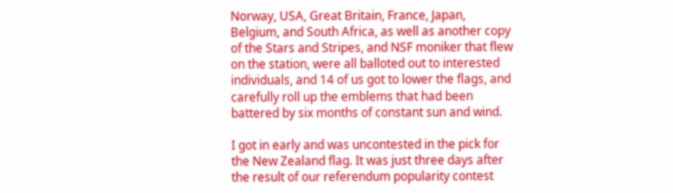Norway, USA, Great Britain, France, Japan, Belgium, and South Africa, as well as another copy of the Stars and Stripes, and NSF moniker that flew on the station, were all balloted out to interested individuals, and 14 of us got to lower the flags, and carefully roll up the emblems that had been battered by six months of constant sun and wind.

I got in early and was uncontested in the pick for the New Zealand flag. It was just three days after the result of our referendum popularity contest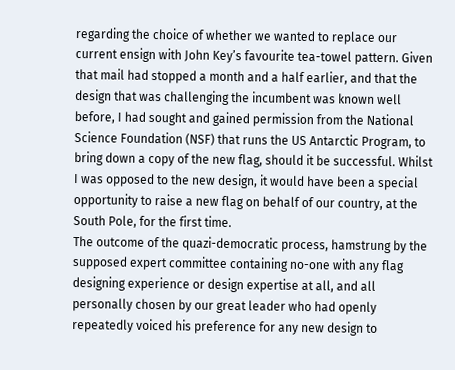regarding the choice of whether we wanted to replace our current ensign with John Key’s favourite tea-towel pattern. Given that mail had stopped a month and a half earlier, and that the design that was challenging the incumbent was known well before, I had sought and gained permission from the National Science Foundation (NSF) that runs the US Antarctic Program, to bring down a copy of the new flag, should it be successful. Whilst I was opposed to the new design, it would have been a special opportunity to raise a new flag on behalf of our country, at the South Pole, for the first time.
The outcome of the quazi-democratic process, hamstrung by the supposed expert committee containing no-one with any flag designing experience or design expertise at all, and all personally chosen by our great leader who had openly repeatedly voiced his preference for any new design to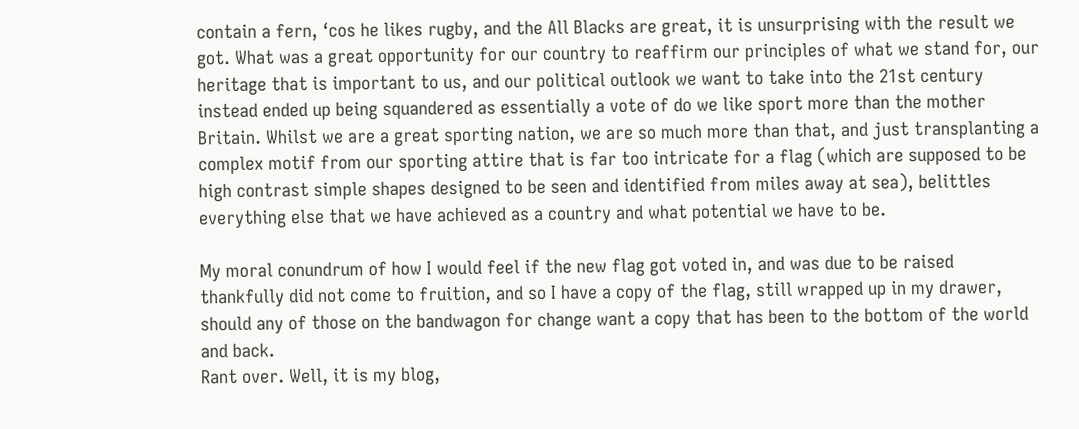contain a fern, ‘cos he likes rugby, and the All Blacks are great, it is unsurprising with the result we got. What was a great opportunity for our country to reaffirm our principles of what we stand for, our heritage that is important to us, and our political outlook we want to take into the 21st century instead ended up being squandered as essentially a vote of do we like sport more than the mother Britain. Whilst we are a great sporting nation, we are so much more than that, and just transplanting a complex motif from our sporting attire that is far too intricate for a flag (which are supposed to be high contrast simple shapes designed to be seen and identified from miles away at sea), belittles everything else that we have achieved as a country and what potential we have to be.

My moral conundrum of how I would feel if the new flag got voted in, and was due to be raised thankfully did not come to fruition, and so I have a copy of the flag, still wrapped up in my drawer, should any of those on the bandwagon for change want a copy that has been to the bottom of the world and back.
Rant over. Well, it is my blog,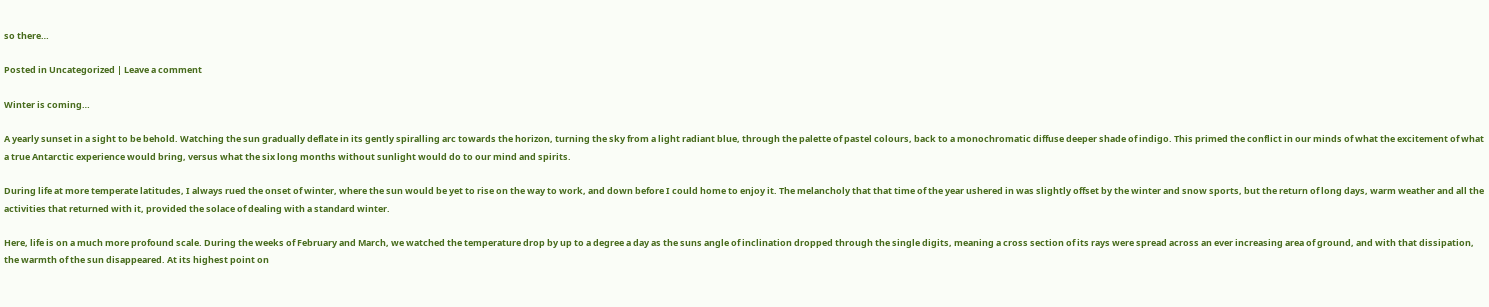so there…

Posted in Uncategorized | Leave a comment

Winter is coming…

A yearly sunset in a sight to be behold. Watching the sun gradually deflate in its gently spiralling arc towards the horizon, turning the sky from a light radiant blue, through the palette of pastel colours, back to a monochromatic diffuse deeper shade of indigo. This primed the conflict in our minds of what the excitement of what a true Antarctic experience would bring, versus what the six long months without sunlight would do to our mind and spirits.

During life at more temperate latitudes, I always rued the onset of winter, where the sun would be yet to rise on the way to work, and down before I could home to enjoy it. The melancholy that that time of the year ushered in was slightly offset by the winter and snow sports, but the return of long days, warm weather and all the activities that returned with it, provided the solace of dealing with a standard winter.

Here, life is on a much more profound scale. During the weeks of February and March, we watched the temperature drop by up to a degree a day as the suns angle of inclination dropped through the single digits, meaning a cross section of its rays were spread across an ever increasing area of ground, and with that dissipation, the warmth of the sun disappeared. At its highest point on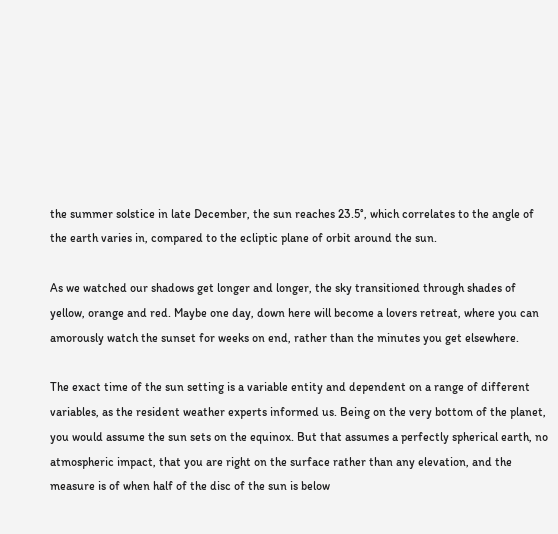the summer solstice in late December, the sun reaches 23.5°, which correlates to the angle of the earth varies in, compared to the ecliptic plane of orbit around the sun.

As we watched our shadows get longer and longer, the sky transitioned through shades of yellow, orange and red. Maybe one day, down here will become a lovers retreat, where you can amorously watch the sunset for weeks on end, rather than the minutes you get elsewhere.

The exact time of the sun setting is a variable entity and dependent on a range of different variables, as the resident weather experts informed us. Being on the very bottom of the planet, you would assume the sun sets on the equinox. But that assumes a perfectly spherical earth, no atmospheric impact, that you are right on the surface rather than any elevation, and the measure is of when half of the disc of the sun is below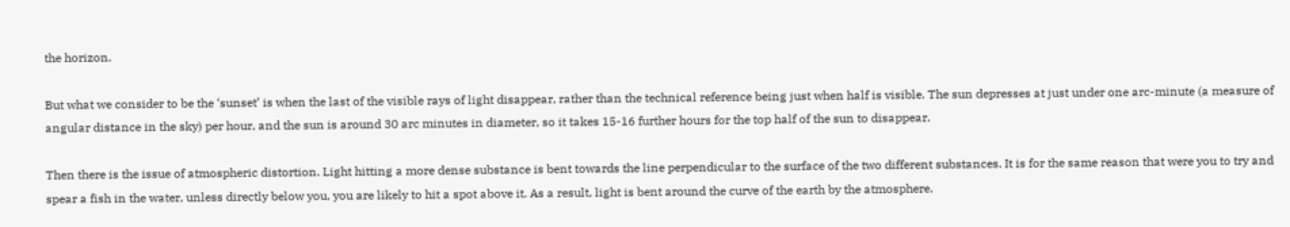the horizon.

But what we consider to be the ‘sunset’ is when the last of the visible rays of light disappear, rather than the technical reference being just when half is visible. The sun depresses at just under one arc-minute (a measure of angular distance in the sky) per hour, and the sun is around 30 arc minutes in diameter, so it takes 15-16 further hours for the top half of the sun to disappear.

Then there is the issue of atmospheric distortion. Light hitting a more dense substance is bent towards the line perpendicular to the surface of the two different substances. It is for the same reason that were you to try and spear a fish in the water, unless directly below you, you are likely to hit a spot above it. As a result, light is bent around the curve of the earth by the atmosphere.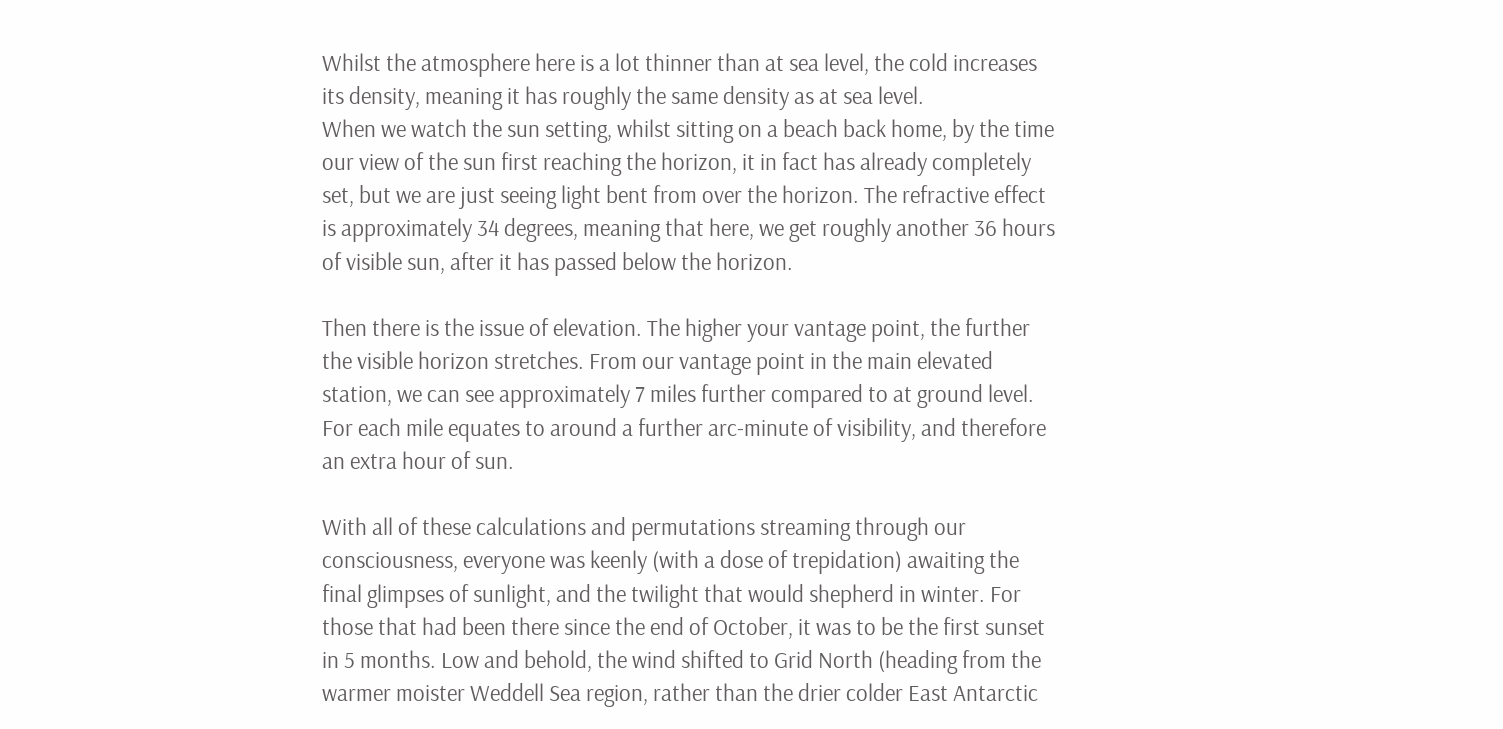Whilst the atmosphere here is a lot thinner than at sea level, the cold increases its density, meaning it has roughly the same density as at sea level.
When we watch the sun setting, whilst sitting on a beach back home, by the time our view of the sun first reaching the horizon, it in fact has already completely set, but we are just seeing light bent from over the horizon. The refractive effect is approximately 34 degrees, meaning that here, we get roughly another 36 hours of visible sun, after it has passed below the horizon.

Then there is the issue of elevation. The higher your vantage point, the further the visible horizon stretches. From our vantage point in the main elevated station, we can see approximately 7 miles further compared to at ground level. For each mile equates to around a further arc-minute of visibility, and therefore an extra hour of sun.

With all of these calculations and permutations streaming through our consciousness, everyone was keenly (with a dose of trepidation) awaiting the final glimpses of sunlight, and the twilight that would shepherd in winter. For those that had been there since the end of October, it was to be the first sunset in 5 months. Low and behold, the wind shifted to Grid North (heading from the warmer moister Weddell Sea region, rather than the drier colder East Antarctic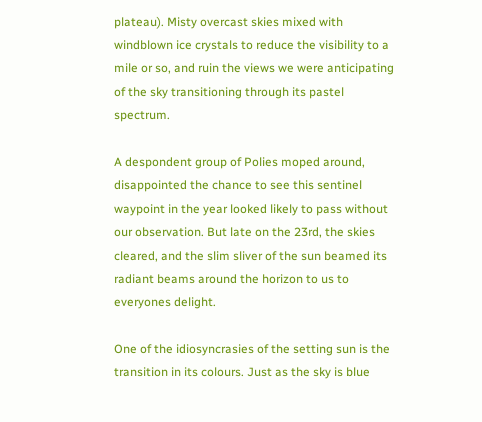plateau). Misty overcast skies mixed with windblown ice crystals to reduce the visibility to a mile or so, and ruin the views we were anticipating of the sky transitioning through its pastel spectrum.

A despondent group of Polies moped around, disappointed the chance to see this sentinel waypoint in the year looked likely to pass without our observation. But late on the 23rd, the skies cleared, and the slim sliver of the sun beamed its radiant beams around the horizon to us to everyones delight.

One of the idiosyncrasies of the setting sun is the transition in its colours. Just as the sky is blue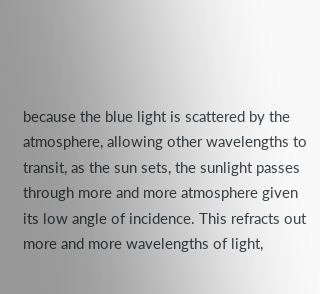because the blue light is scattered by the atmosphere, allowing other wavelengths to transit, as the sun sets, the sunlight passes through more and more atmosphere given its low angle of incidence. This refracts out more and more wavelengths of light,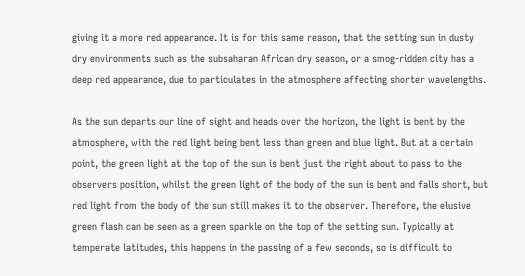giving it a more red appearance. It is for this same reason, that the setting sun in dusty dry environments such as the subsaharan African dry season, or a smog-ridden city has a deep red appearance, due to particulates in the atmosphere affecting shorter wavelengths.

As the sun departs our line of sight and heads over the horizon, the light is bent by the atmosphere, with the red light being bent less than green and blue light. But at a certain point, the green light at the top of the sun is bent just the right about to pass to the observers position, whilst the green light of the body of the sun is bent and falls short, but red light from the body of the sun still makes it to the observer. Therefore, the elusive green flash can be seen as a green sparkle on the top of the setting sun. Typically at temperate latitudes, this happens in the passing of a few seconds, so is difficult to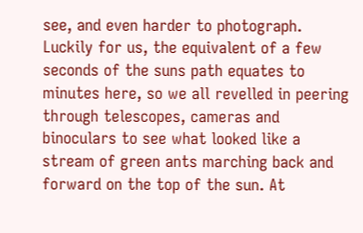see, and even harder to photograph. Luckily for us, the equivalent of a few seconds of the suns path equates to minutes here, so we all revelled in peering through telescopes, cameras and binoculars to see what looked like a stream of green ants marching back and forward on the top of the sun. At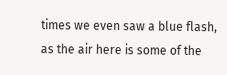times we even saw a blue flash, as the air here is some of the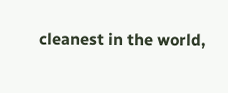cleanest in the world,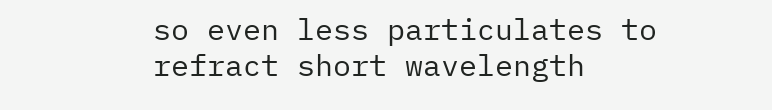so even less particulates to refract short wavelength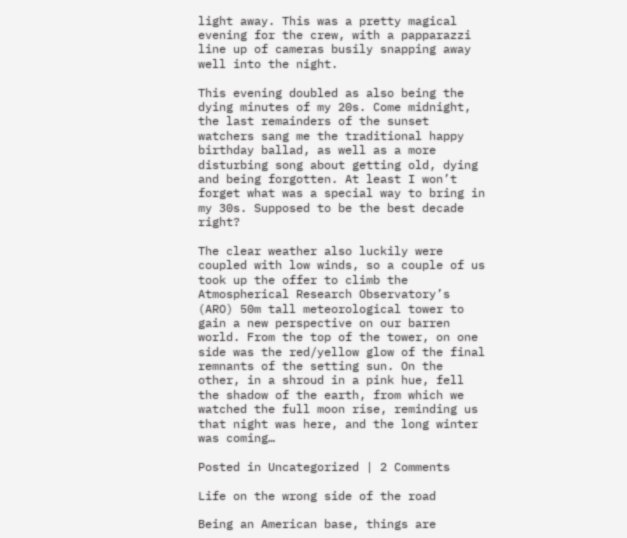light away. This was a pretty magical evening for the crew, with a papparazzi line up of cameras busily snapping away well into the night.

This evening doubled as also being the dying minutes of my 20s. Come midnight, the last remainders of the sunset watchers sang me the traditional happy birthday ballad, as well as a more disturbing song about getting old, dying and being forgotten. At least I won’t forget what was a special way to bring in my 30s. Supposed to be the best decade right?

The clear weather also luckily were coupled with low winds, so a couple of us took up the offer to climb the Atmospherical Research Observatory’s (ARO) 50m tall meteorological tower to gain a new perspective on our barren world. From the top of the tower, on one side was the red/yellow glow of the final remnants of the setting sun. On the other, in a shroud in a pink hue, fell the shadow of the earth, from which we watched the full moon rise, reminding us that night was here, and the long winter was coming…

Posted in Uncategorized | 2 Comments

Life on the wrong side of the road

Being an American base, things are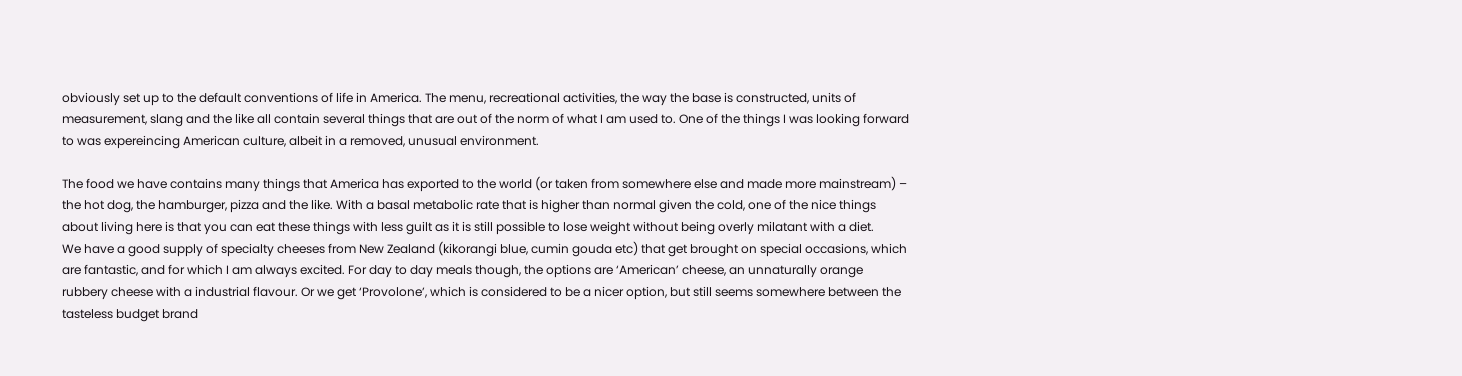obviously set up to the default conventions of life in America. The menu, recreational activities, the way the base is constructed, units of measurement, slang and the like all contain several things that are out of the norm of what I am used to. One of the things I was looking forward to was expereincing American culture, albeit in a removed, unusual environment.

The food we have contains many things that America has exported to the world (or taken from somewhere else and made more mainstream) – the hot dog, the hamburger, pizza and the like. With a basal metabolic rate that is higher than normal given the cold, one of the nice things about living here is that you can eat these things with less guilt as it is still possible to lose weight without being overly milatant with a diet.
We have a good supply of specialty cheeses from New Zealand (kikorangi blue, cumin gouda etc) that get brought on special occasions, which are fantastic, and for which I am always excited. For day to day meals though, the options are ‘American’ cheese, an unnaturally orange rubbery cheese with a industrial flavour. Or we get ‘Provolone’, which is considered to be a nicer option, but still seems somewhere between the tasteless budget brand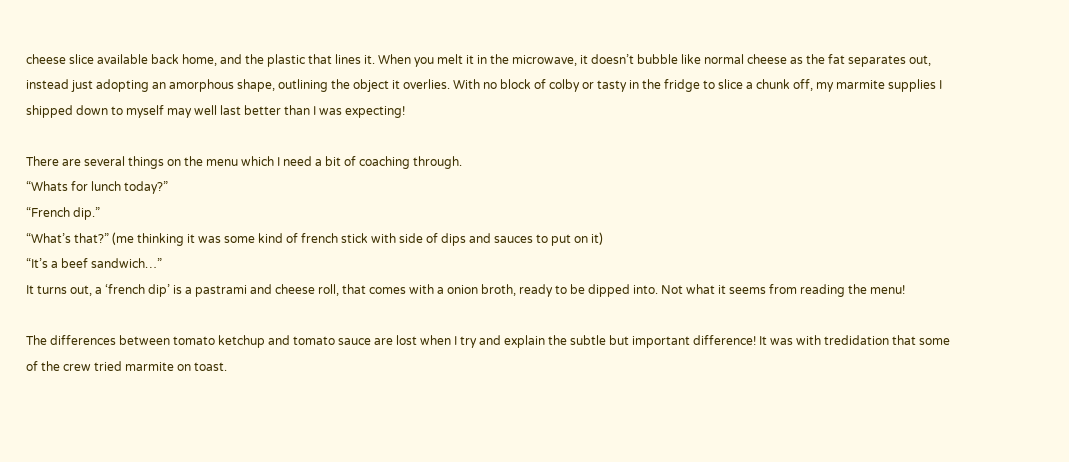cheese slice available back home, and the plastic that lines it. When you melt it in the microwave, it doesn’t bubble like normal cheese as the fat separates out, instead just adopting an amorphous shape, outlining the object it overlies. With no block of colby or tasty in the fridge to slice a chunk off, my marmite supplies I shipped down to myself may well last better than I was expecting!

There are several things on the menu which I need a bit of coaching through.
“Whats for lunch today?”
“French dip.”
“What’s that?” (me thinking it was some kind of french stick with side of dips and sauces to put on it)
“It’s a beef sandwich…”
It turns out, a ‘french dip’ is a pastrami and cheese roll, that comes with a onion broth, ready to be dipped into. Not what it seems from reading the menu!

The differences between tomato ketchup and tomato sauce are lost when I try and explain the subtle but important difference! It was with tredidation that some of the crew tried marmite on toast.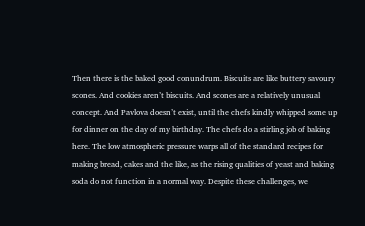Then there is the baked good conundrum. Biscuits are like buttery savoury scones. And cookies aren’t biscuits. And scones are a relatively unusual concept. And Pavlova doesn’t exist, until the chefs kindly whipped some up for dinner on the day of my birthday. The chefs do a stirling job of baking here. The low atmospheric pressure warps all of the standard recipes for making bread, cakes and the like, as the rising qualities of yeast and baking soda do not function in a normal way. Despite these challenges, we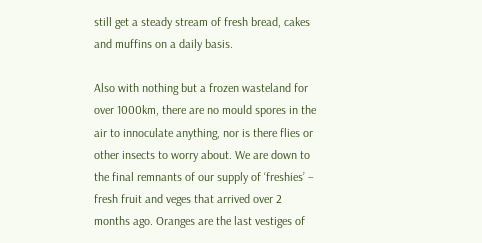still get a steady stream of fresh bread, cakes and muffins on a daily basis.

Also with nothing but a frozen wasteland for over 1000km, there are no mould spores in the air to innoculate anything, nor is there flies or other insects to worry about. We are down to the final remnants of our supply of ‘freshies’ – fresh fruit and veges that arrived over 2 months ago. Oranges are the last vestiges of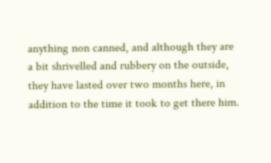anything non canned, and although they are a bit shrivelled and rubbery on the outside, they have lasted over two months here, in addition to the time it took to get there him.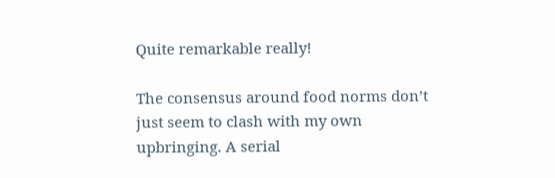Quite remarkable really!

The consensus around food norms don’t just seem to clash with my own upbringing. A serial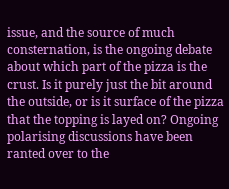issue, and the source of much consternation, is the ongoing debate about which part of the pizza is the crust. Is it purely just the bit around the outside, or is it surface of the pizza that the topping is layed on? Ongoing polarising discussions have been ranted over to the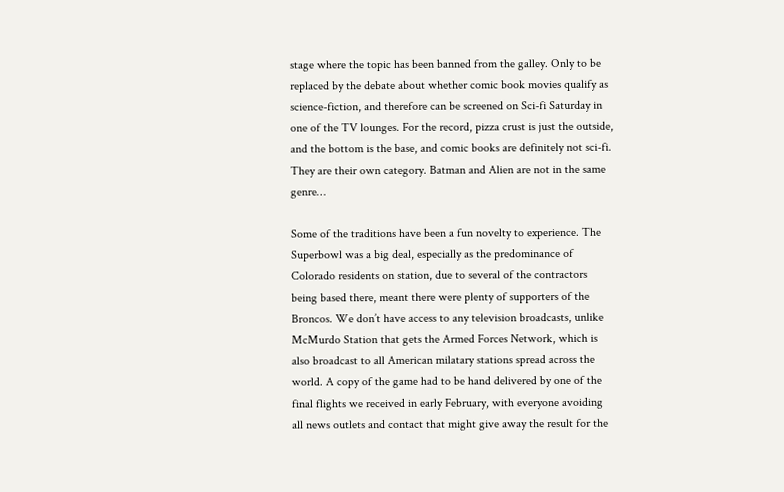stage where the topic has been banned from the galley. Only to be replaced by the debate about whether comic book movies qualify as science-fiction, and therefore can be screened on Sci-fi Saturday in one of the TV lounges. For the record, pizza crust is just the outside, and the bottom is the base, and comic books are definitely not sci-fi. They are their own category. Batman and Alien are not in the same genre…

Some of the traditions have been a fun novelty to experience. The Superbowl was a big deal, especially as the predominance of Colorado residents on station, due to several of the contractors being based there, meant there were plenty of supporters of the Broncos. We don’t have access to any television broadcasts, unlike McMurdo Station that gets the Armed Forces Network, which is also broadcast to all American milatary stations spread across the world. A copy of the game had to be hand delivered by one of the final flights we received in early February, with everyone avoiding all news outlets and contact that might give away the result for the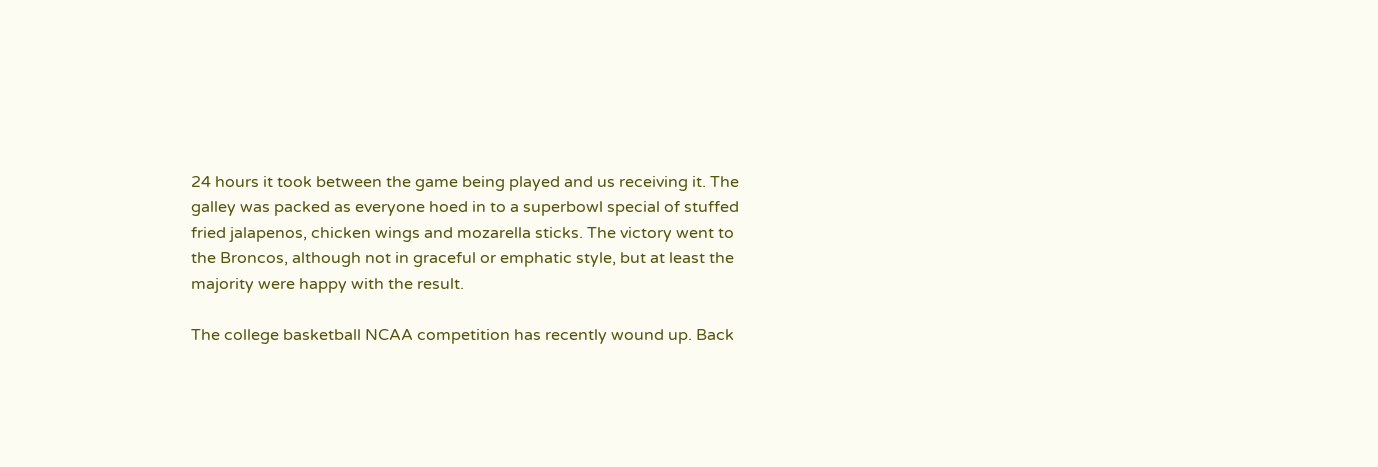24 hours it took between the game being played and us receiving it. The galley was packed as everyone hoed in to a superbowl special of stuffed fried jalapenos, chicken wings and mozarella sticks. The victory went to the Broncos, although not in graceful or emphatic style, but at least the majority were happy with the result.

The college basketball NCAA competition has recently wound up. Back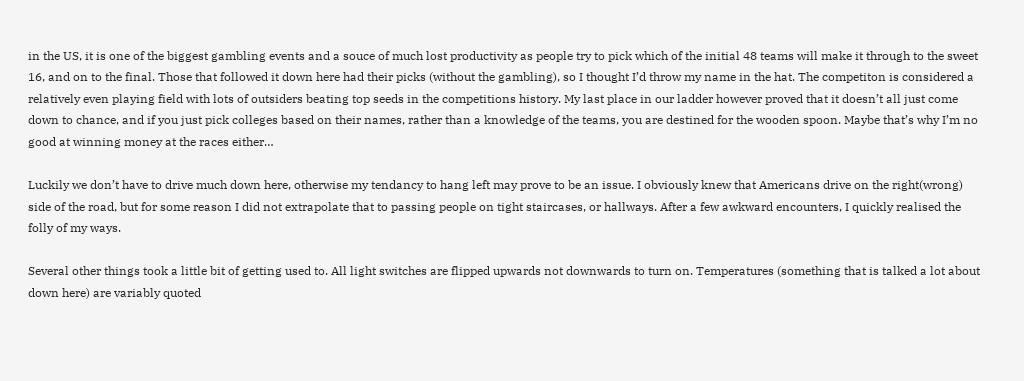in the US, it is one of the biggest gambling events and a souce of much lost productivity as people try to pick which of the initial 48 teams will make it through to the sweet 16, and on to the final. Those that followed it down here had their picks (without the gambling), so I thought I’d throw my name in the hat. The competiton is considered a relatively even playing field with lots of outsiders beating top seeds in the competitions history. My last place in our ladder however proved that it doesn’t all just come down to chance, and if you just pick colleges based on their names, rather than a knowledge of the teams, you are destined for the wooden spoon. Maybe that’s why I’m no good at winning money at the races either…

Luckily we don’t have to drive much down here, otherwise my tendancy to hang left may prove to be an issue. I obviously knew that Americans drive on the right(wrong) side of the road, but for some reason I did not extrapolate that to passing people on tight staircases, or hallways. After a few awkward encounters, I quickly realised the folly of my ways.

Several other things took a little bit of getting used to. All light switches are flipped upwards not downwards to turn on. Temperatures (something that is talked a lot about down here) are variably quoted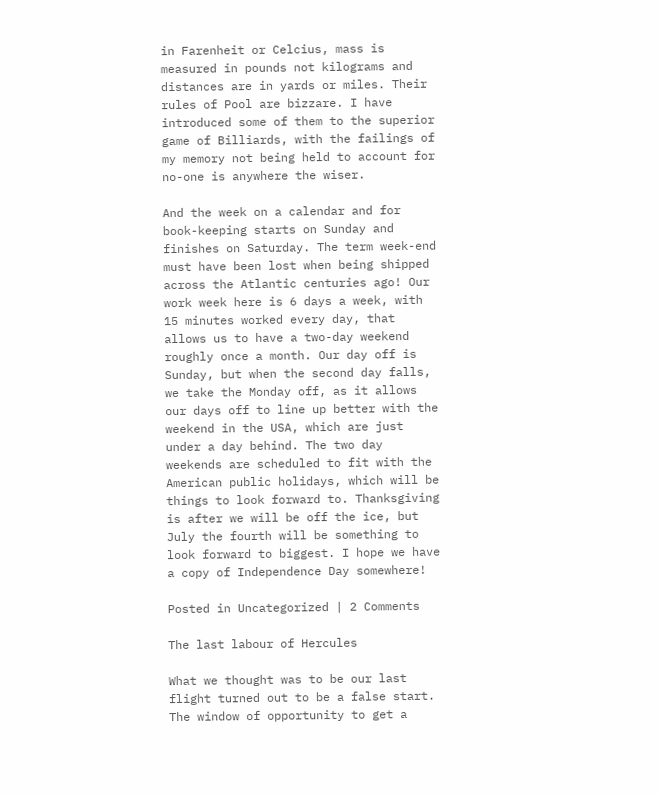in Farenheit or Celcius, mass is measured in pounds not kilograms and distances are in yards or miles. Their rules of Pool are bizzare. I have introduced some of them to the superior game of Billiards, with the failings of my memory not being held to account for no-one is anywhere the wiser.

And the week on a calendar and for book-keeping starts on Sunday and finishes on Saturday. The term week-end must have been lost when being shipped across the Atlantic centuries ago! Our work week here is 6 days a week, with 15 minutes worked every day, that allows us to have a two-day weekend roughly once a month. Our day off is Sunday, but when the second day falls, we take the Monday off, as it allows our days off to line up better with the weekend in the USA, which are just under a day behind. The two day weekends are scheduled to fit with the American public holidays, which will be things to look forward to. Thanksgiving is after we will be off the ice, but July the fourth will be something to look forward to biggest. I hope we have a copy of Independence Day somewhere!

Posted in Uncategorized | 2 Comments

The last labour of Hercules

What we thought was to be our last flight turned out to be a false start. The window of opportunity to get a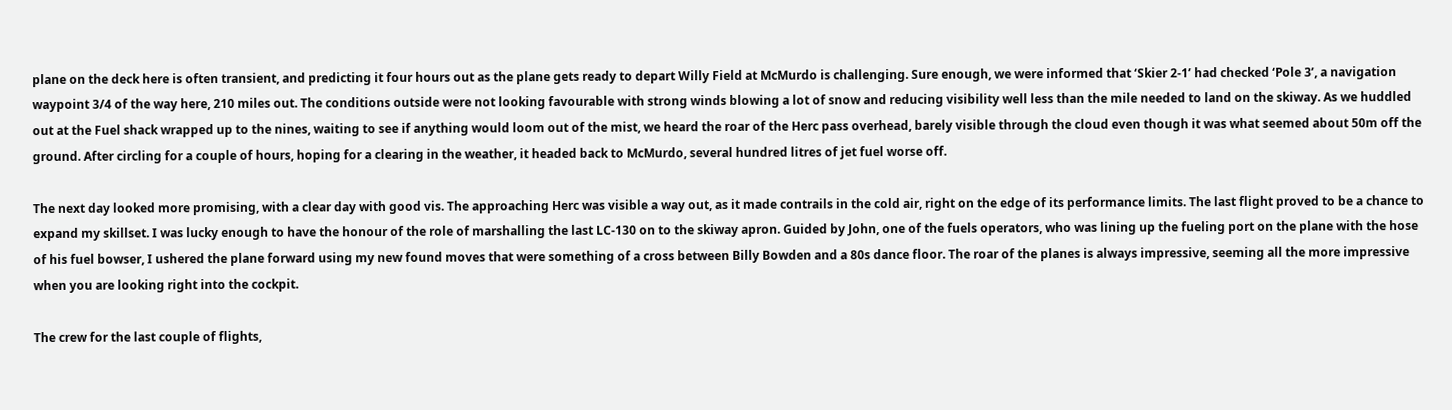plane on the deck here is often transient, and predicting it four hours out as the plane gets ready to depart Willy Field at McMurdo is challenging. Sure enough, we were informed that ‘Skier 2-1’ had checked ‘Pole 3’, a navigation waypoint 3/4 of the way here, 210 miles out. The conditions outside were not looking favourable with strong winds blowing a lot of snow and reducing visibility well less than the mile needed to land on the skiway. As we huddled out at the Fuel shack wrapped up to the nines, waiting to see if anything would loom out of the mist, we heard the roar of the Herc pass overhead, barely visible through the cloud even though it was what seemed about 50m off the ground. After circling for a couple of hours, hoping for a clearing in the weather, it headed back to McMurdo, several hundred litres of jet fuel worse off.

The next day looked more promising, with a clear day with good vis. The approaching Herc was visible a way out, as it made contrails in the cold air, right on the edge of its performance limits. The last flight proved to be a chance to expand my skillset. I was lucky enough to have the honour of the role of marshalling the last LC-130 on to the skiway apron. Guided by John, one of the fuels operators, who was lining up the fueling port on the plane with the hose of his fuel bowser, I ushered the plane forward using my new found moves that were something of a cross between Billy Bowden and a 80s dance floor. The roar of the planes is always impressive, seeming all the more impressive when you are looking right into the cockpit.

The crew for the last couple of flights,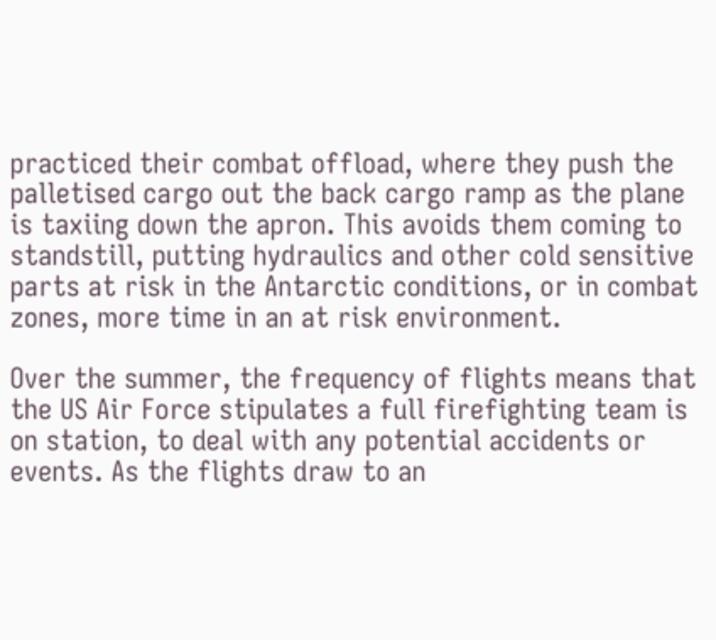practiced their combat offload, where they push the palletised cargo out the back cargo ramp as the plane is taxiing down the apron. This avoids them coming to standstill, putting hydraulics and other cold sensitive parts at risk in the Antarctic conditions, or in combat zones, more time in an at risk environment.

Over the summer, the frequency of flights means that the US Air Force stipulates a full firefighting team is on station, to deal with any potential accidents or events. As the flights draw to an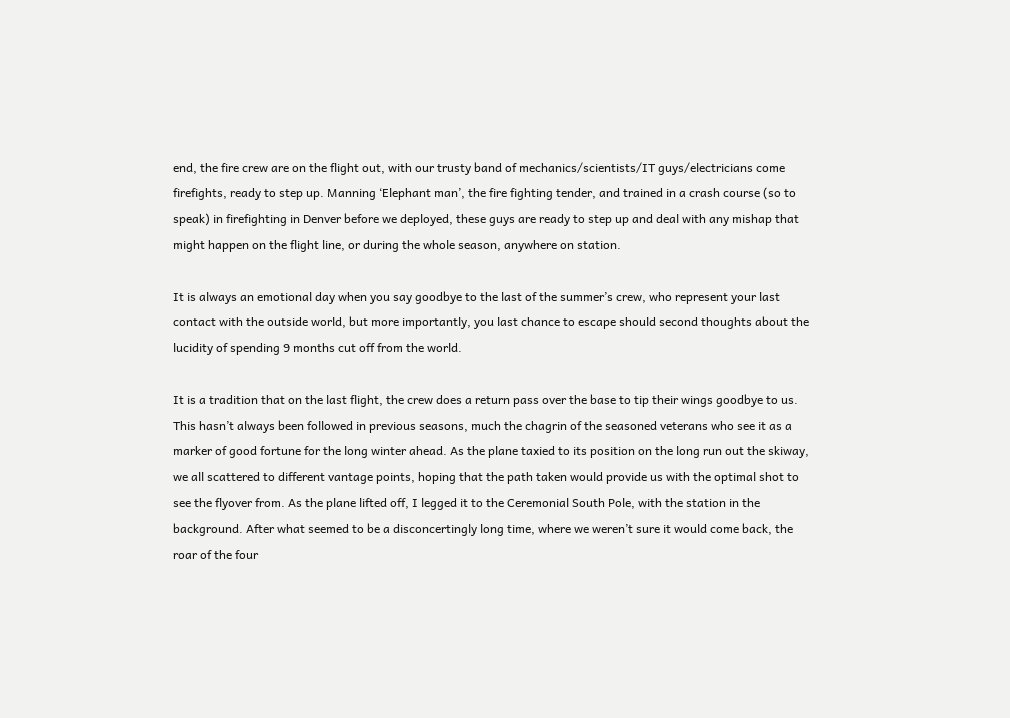end, the fire crew are on the flight out, with our trusty band of mechanics/scientists/IT guys/electricians come firefights, ready to step up. Manning ‘Elephant man’, the fire fighting tender, and trained in a crash course (so to speak) in firefighting in Denver before we deployed, these guys are ready to step up and deal with any mishap that might happen on the flight line, or during the whole season, anywhere on station.

It is always an emotional day when you say goodbye to the last of the summer’s crew, who represent your last contact with the outside world, but more importantly, you last chance to escape should second thoughts about the lucidity of spending 9 months cut off from the world.

It is a tradition that on the last flight, the crew does a return pass over the base to tip their wings goodbye to us. This hasn’t always been followed in previous seasons, much the chagrin of the seasoned veterans who see it as a marker of good fortune for the long winter ahead. As the plane taxied to its position on the long run out the skiway, we all scattered to different vantage points, hoping that the path taken would provide us with the optimal shot to see the flyover from. As the plane lifted off, I legged it to the Ceremonial South Pole, with the station in the background. After what seemed to be a disconcertingly long time, where we weren’t sure it would come back, the roar of the four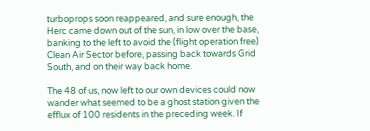turboprops soon reappeared, and sure enough, the Herc came down out of the sun, in low over the base, banking to the left to avoid the (flight operation free) Clean Air Sector before, passing back towards Grid South, and on their way back home.

The 48 of us, now left to our own devices could now wander what seemed to be a ghost station given the efflux of 100 residents in the preceding week. If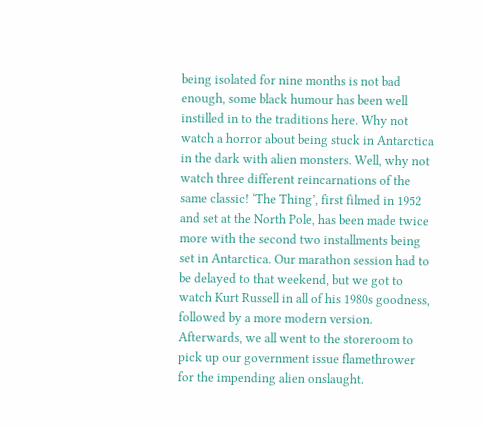being isolated for nine months is not bad enough, some black humour has been well instilled in to the traditions here. Why not watch a horror about being stuck in Antarctica in the dark with alien monsters. Well, why not watch three different reincarnations of the same classic! ‘The Thing’, first filmed in 1952 and set at the North Pole, has been made twice more with the second two installments being set in Antarctica. Our marathon session had to be delayed to that weekend, but we got to watch Kurt Russell in all of his 1980s goodness, followed by a more modern version. Afterwards, we all went to the storeroom to pick up our government issue flamethrower for the impending alien onslaught.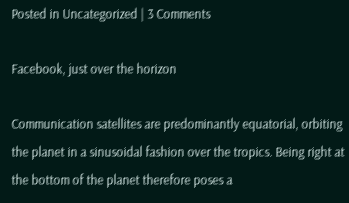Posted in Uncategorized | 3 Comments

Facebook, just over the horizon

Communication satellites are predominantly equatorial, orbiting the planet in a sinusoidal fashion over the tropics. Being right at the bottom of the planet therefore poses a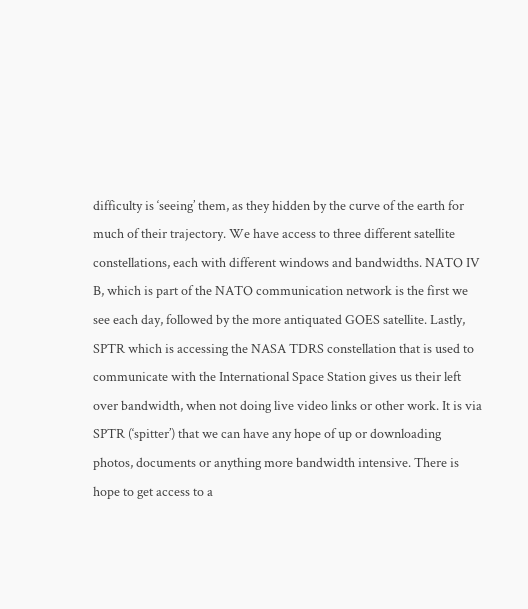difficulty is ‘seeing’ them, as they hidden by the curve of the earth for much of their trajectory. We have access to three different satellite constellations, each with different windows and bandwidths. NATO IV B, which is part of the NATO communication network is the first we see each day, followed by the more antiquated GOES satellite. Lastly, SPTR which is accessing the NASA TDRS constellation that is used to communicate with the International Space Station gives us their left over bandwidth, when not doing live video links or other work. It is via SPTR (‘spitter’) that we can have any hope of up or downloading photos, documents or anything more bandwidth intensive. There is hope to get access to a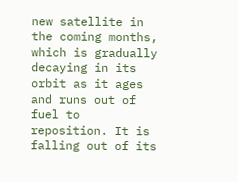new satellite in the coming months, which is gradually decaying in its orbit as it ages and runs out of fuel to reposition. It is falling out of its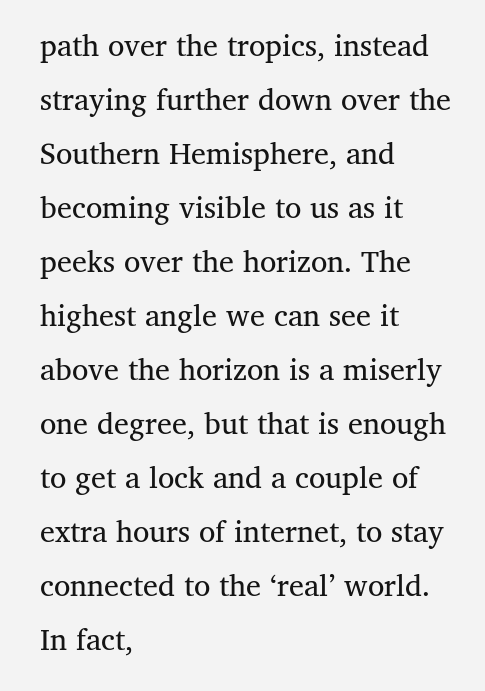path over the tropics, instead straying further down over the Southern Hemisphere, and becoming visible to us as it peeks over the horizon. The highest angle we can see it above the horizon is a miserly one degree, but that is enough to get a lock and a couple of extra hours of internet, to stay connected to the ‘real’ world. In fact,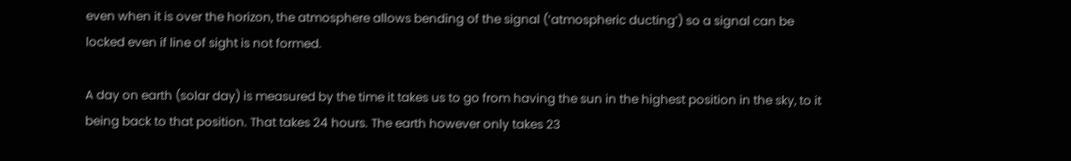even when it is over the horizon, the atmosphere allows bending of the signal (’atmospheric ducting’) so a signal can be locked even if line of sight is not formed.

A day on earth (solar day) is measured by the time it takes us to go from having the sun in the highest position in the sky, to it being back to that position. That takes 24 hours. The earth however only takes 23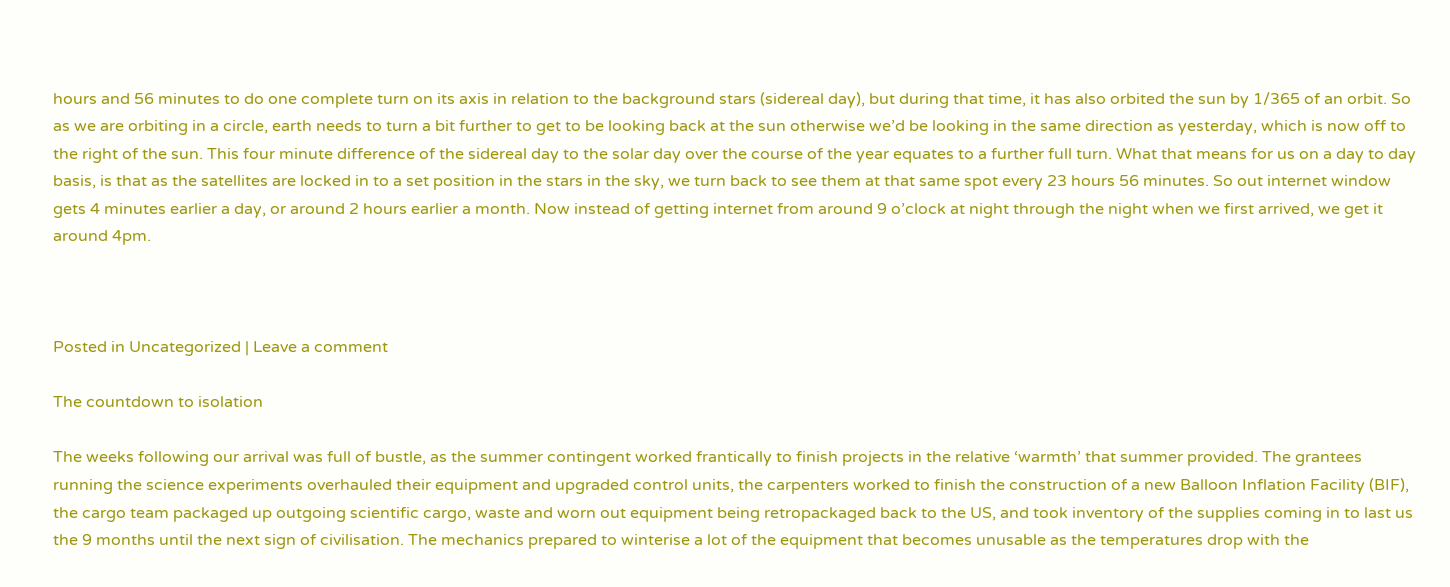hours and 56 minutes to do one complete turn on its axis in relation to the background stars (sidereal day), but during that time, it has also orbited the sun by 1/365 of an orbit. So as we are orbiting in a circle, earth needs to turn a bit further to get to be looking back at the sun otherwise we’d be looking in the same direction as yesterday, which is now off to the right of the sun. This four minute difference of the sidereal day to the solar day over the course of the year equates to a further full turn. What that means for us on a day to day basis, is that as the satellites are locked in to a set position in the stars in the sky, we turn back to see them at that same spot every 23 hours 56 minutes. So out internet window gets 4 minutes earlier a day, or around 2 hours earlier a month. Now instead of getting internet from around 9 o’clock at night through the night when we first arrived, we get it around 4pm.



Posted in Uncategorized | Leave a comment

The countdown to isolation

The weeks following our arrival was full of bustle, as the summer contingent worked frantically to finish projects in the relative ‘warmth’ that summer provided. The grantees running the science experiments overhauled their equipment and upgraded control units, the carpenters worked to finish the construction of a new Balloon Inflation Facility (BIF), the cargo team packaged up outgoing scientific cargo, waste and worn out equipment being retropackaged back to the US, and took inventory of the supplies coming in to last us the 9 months until the next sign of civilisation. The mechanics prepared to winterise a lot of the equipment that becomes unusable as the temperatures drop with the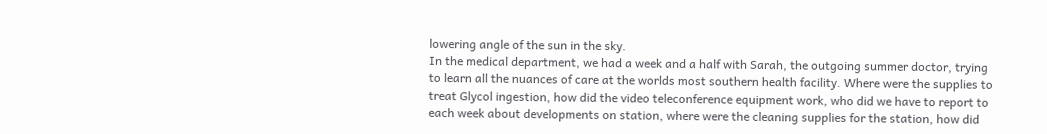lowering angle of the sun in the sky.
In the medical department, we had a week and a half with Sarah, the outgoing summer doctor, trying to learn all the nuances of care at the worlds most southern health facility. Where were the supplies to treat Glycol ingestion, how did the video teleconference equipment work, who did we have to report to each week about developments on station, where were the cleaning supplies for the station, how did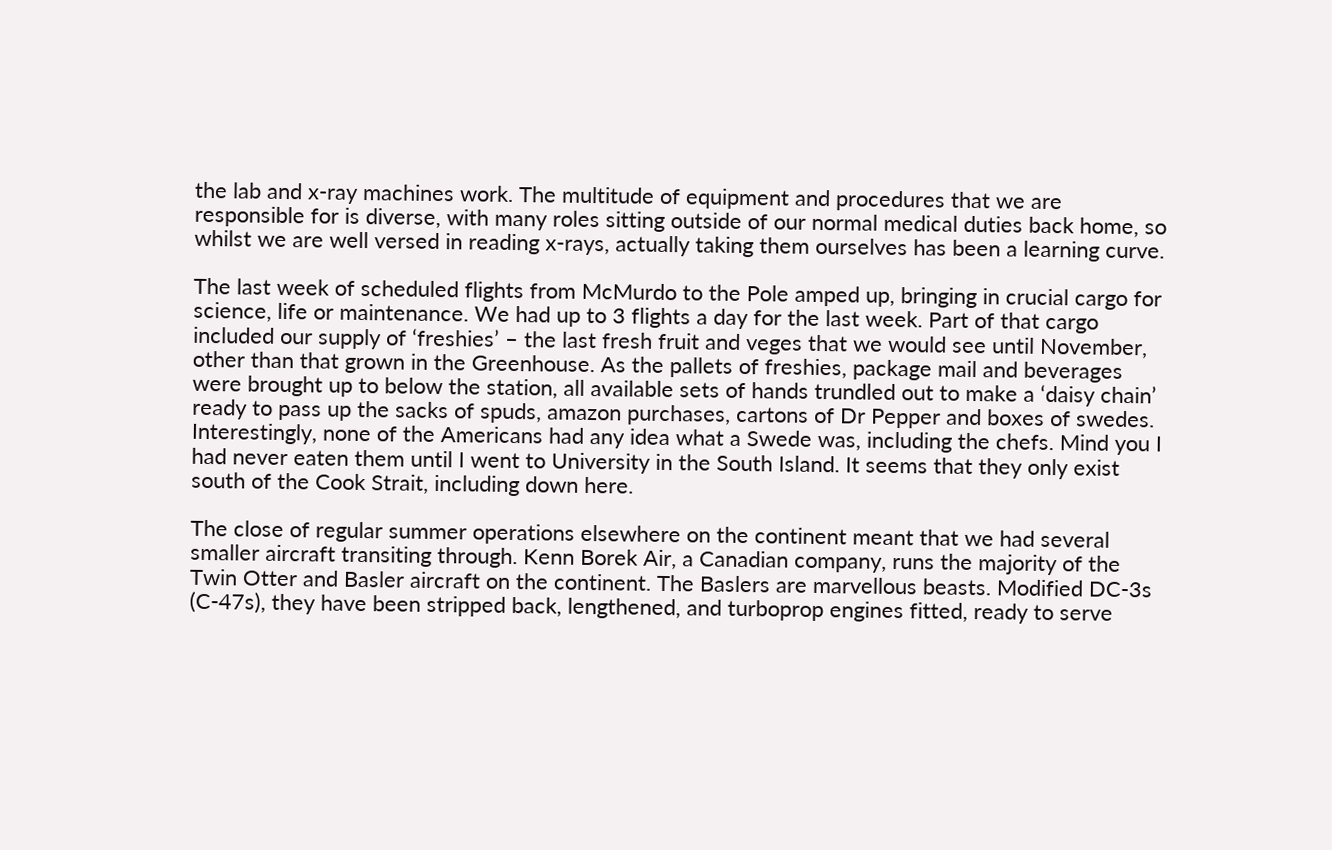the lab and x-ray machines work. The multitude of equipment and procedures that we are responsible for is diverse, with many roles sitting outside of our normal medical duties back home, so whilst we are well versed in reading x-rays, actually taking them ourselves has been a learning curve.

The last week of scheduled flights from McMurdo to the Pole amped up, bringing in crucial cargo for science, life or maintenance. We had up to 3 flights a day for the last week. Part of that cargo included our supply of ‘freshies’ – the last fresh fruit and veges that we would see until November, other than that grown in the Greenhouse. As the pallets of freshies, package mail and beverages were brought up to below the station, all available sets of hands trundled out to make a ‘daisy chain’ ready to pass up the sacks of spuds, amazon purchases, cartons of Dr Pepper and boxes of swedes. Interestingly, none of the Americans had any idea what a Swede was, including the chefs. Mind you I had never eaten them until I went to University in the South Island. It seems that they only exist south of the Cook Strait, including down here.

The close of regular summer operations elsewhere on the continent meant that we had several smaller aircraft transiting through. Kenn Borek Air, a Canadian company, runs the majority of the Twin Otter and Basler aircraft on the continent. The Baslers are marvellous beasts. Modified DC-3s (C-47s), they have been stripped back, lengthened, and turboprop engines fitted, ready to serve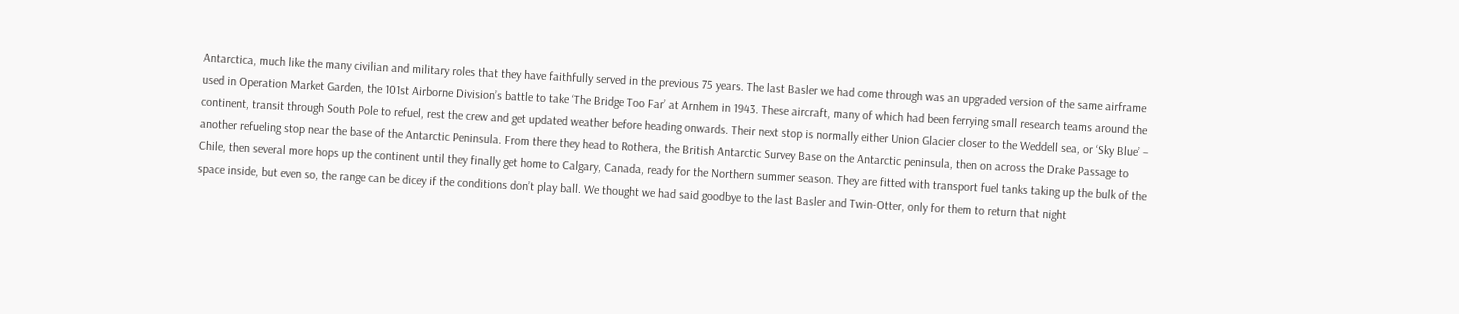Antarctica, much like the many civilian and military roles that they have faithfully served in the previous 75 years. The last Basler we had come through was an upgraded version of the same airframe used in Operation Market Garden, the 101st Airborne Division’s battle to take ‘The Bridge Too Far’ at Arnhem in 1943. These aircraft, many of which had been ferrying small research teams around the continent, transit through South Pole to refuel, rest the crew and get updated weather before heading onwards. Their next stop is normally either Union Glacier closer to the Weddell sea, or ‘Sky Blue’ – another refueling stop near the base of the Antarctic Peninsula. From there they head to Rothera, the British Antarctic Survey Base on the Antarctic peninsula, then on across the Drake Passage to Chile, then several more hops up the continent until they finally get home to Calgary, Canada, ready for the Northern summer season. They are fitted with transport fuel tanks taking up the bulk of the space inside, but even so, the range can be dicey if the conditions don’t play ball. We thought we had said goodbye to the last Basler and Twin-Otter, only for them to return that night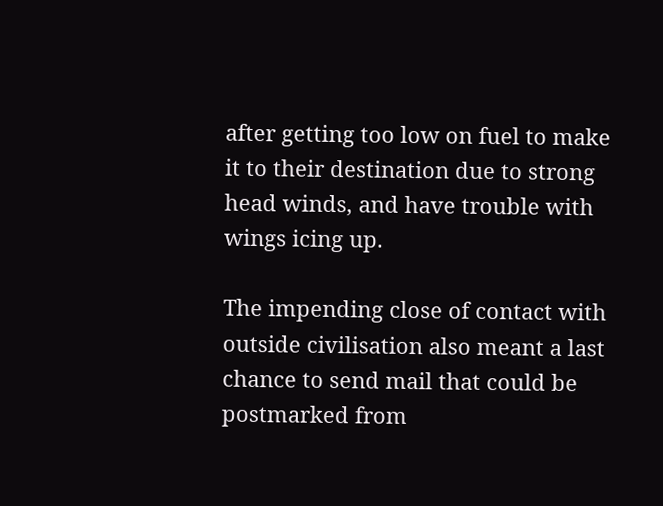after getting too low on fuel to make it to their destination due to strong head winds, and have trouble with wings icing up.

The impending close of contact with outside civilisation also meant a last chance to send mail that could be postmarked from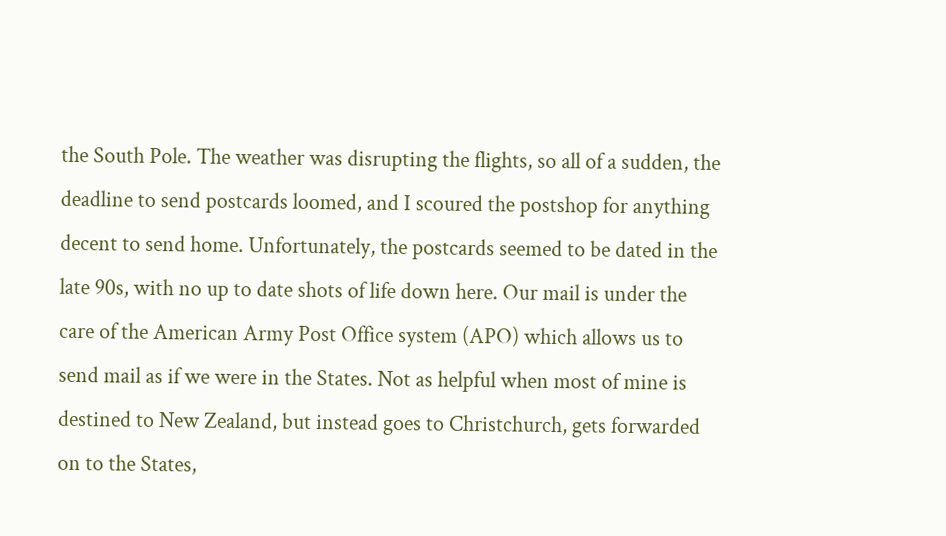the South Pole. The weather was disrupting the flights, so all of a sudden, the deadline to send postcards loomed, and I scoured the postshop for anything decent to send home. Unfortunately, the postcards seemed to be dated in the late 90s, with no up to date shots of life down here. Our mail is under the care of the American Army Post Office system (APO) which allows us to send mail as if we were in the States. Not as helpful when most of mine is destined to New Zealand, but instead goes to Christchurch, gets forwarded on to the States,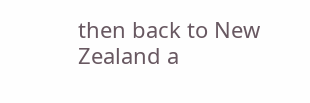then back to New Zealand a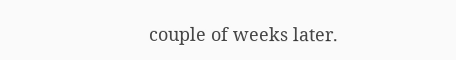couple of weeks later.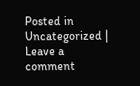Posted in Uncategorized | Leave a comment